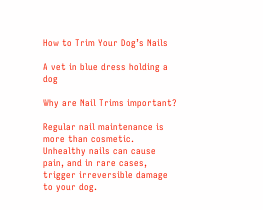How to Trim Your Dog’s Nails

A vet in blue dress holding a dog

Why are Nail Trims important?

Regular nail maintenance is more than cosmetic. Unhealthy nails can cause pain, and in rare cases, trigger irreversible damage to your dog.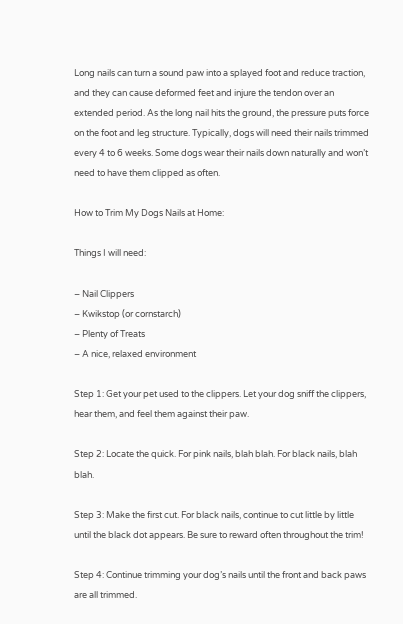Long nails can turn a sound paw into a splayed foot and reduce traction, and they can cause deformed feet and injure the tendon over an extended period. As the long nail hits the ground, the pressure puts force on the foot and leg structure. Typically, dogs will need their nails trimmed every 4 to 6 weeks. Some dogs wear their nails down naturally and won’t need to have them clipped as often.

How to Trim My Dogs Nails at Home:

Things I will need:

– Nail Clippers
– Kwikstop (or cornstarch)
– Plenty of Treats
– A nice, relaxed environment

Step 1: Get your pet used to the clippers. Let your dog sniff the clippers, hear them, and feel them against their paw.

Step 2: Locate the quick. For pink nails, blah blah. For black nails, blah blah.

Step 3: Make the first cut. For black nails, continue to cut little by little until the black dot appears. Be sure to reward often throughout the trim!

Step 4: Continue trimming your dog’s nails until the front and back paws are all trimmed.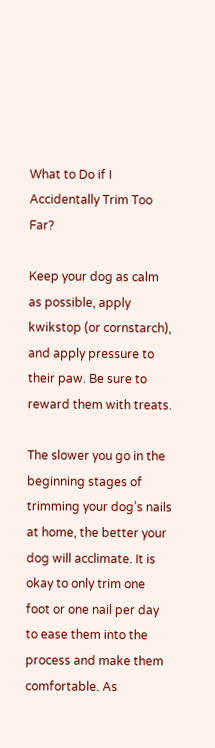What to Do if I Accidentally Trim Too Far?

Keep your dog as calm as possible, apply kwikstop (or cornstarch), and apply pressure to their paw. Be sure to reward them with treats.

The slower you go in the beginning stages of trimming your dog’s nails at home, the better your dog will acclimate. It is okay to only trim one foot or one nail per day to ease them into the process and make them comfortable. As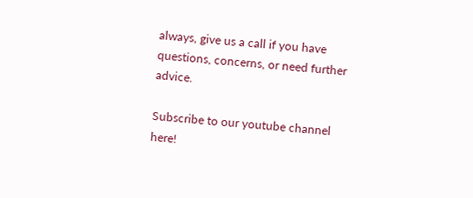always, give us a call if you have questions, concerns, or need further advice.

Subscribe to our youtube channel here!